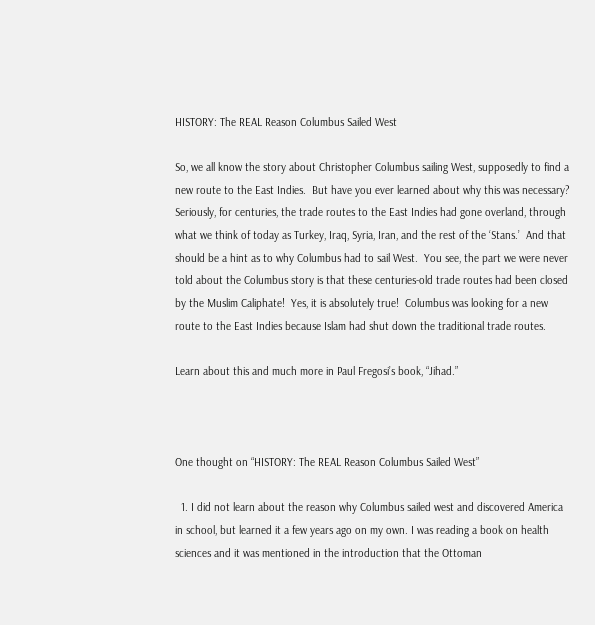HISTORY: The REAL Reason Columbus Sailed West

So, we all know the story about Christopher Columbus sailing West, supposedly to find a new route to the East Indies.  But have you ever learned about why this was necessary?  Seriously, for centuries, the trade routes to the East Indies had gone overland, through what we think of today as Turkey, Iraq, Syria, Iran, and the rest of the ‘Stans.’  And that should be a hint as to why Columbus had to sail West.  You see, the part we were never told about the Columbus story is that these centuries-old trade routes had been closed by the Muslim Caliphate!  Yes, it is absolutely true!  Columbus was looking for a new route to the East Indies because Islam had shut down the traditional trade routes.

Learn about this and much more in Paul Fregosi’s book, “Jihad.”



One thought on “HISTORY: The REAL Reason Columbus Sailed West”

  1. I did not learn about the reason why Columbus sailed west and discovered America in school, but learned it a few years ago on my own. I was reading a book on health sciences and it was mentioned in the introduction that the Ottoman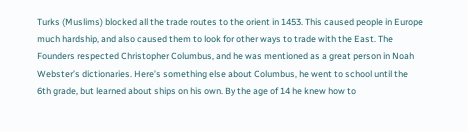Turks (Muslims) blocked all the trade routes to the orient in 1453. This caused people in Europe much hardship, and also caused them to look for other ways to trade with the East. The Founders respected Christopher Columbus, and he was mentioned as a great person in Noah Webster’s dictionaries. Here’s something else about Columbus, he went to school until the 6th grade, but learned about ships on his own. By the age of 14 he knew how to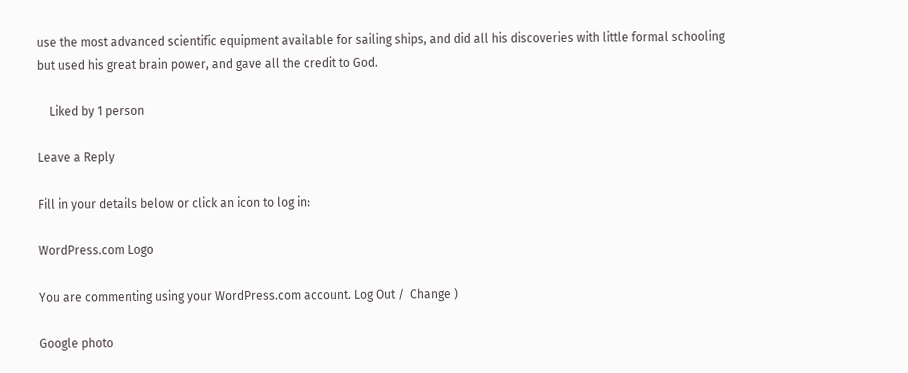use the most advanced scientific equipment available for sailing ships, and did all his discoveries with little formal schooling but used his great brain power, and gave all the credit to God.

    Liked by 1 person

Leave a Reply

Fill in your details below or click an icon to log in:

WordPress.com Logo

You are commenting using your WordPress.com account. Log Out /  Change )

Google photo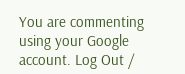You are commenting using your Google account. Log Out /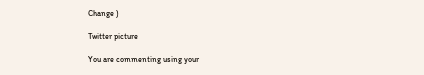Change )

Twitter picture

You are commenting using your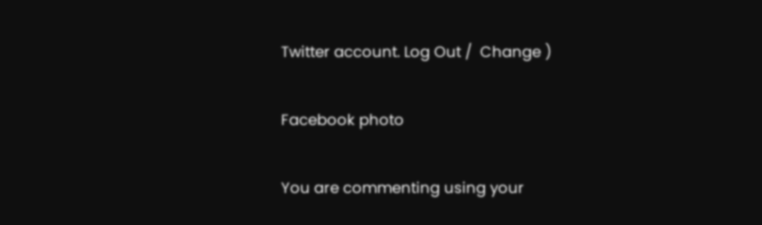Twitter account. Log Out /  Change )

Facebook photo

You are commenting using your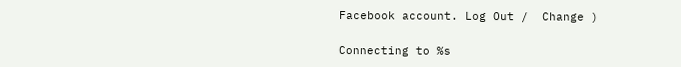Facebook account. Log Out /  Change )

Connecting to %s